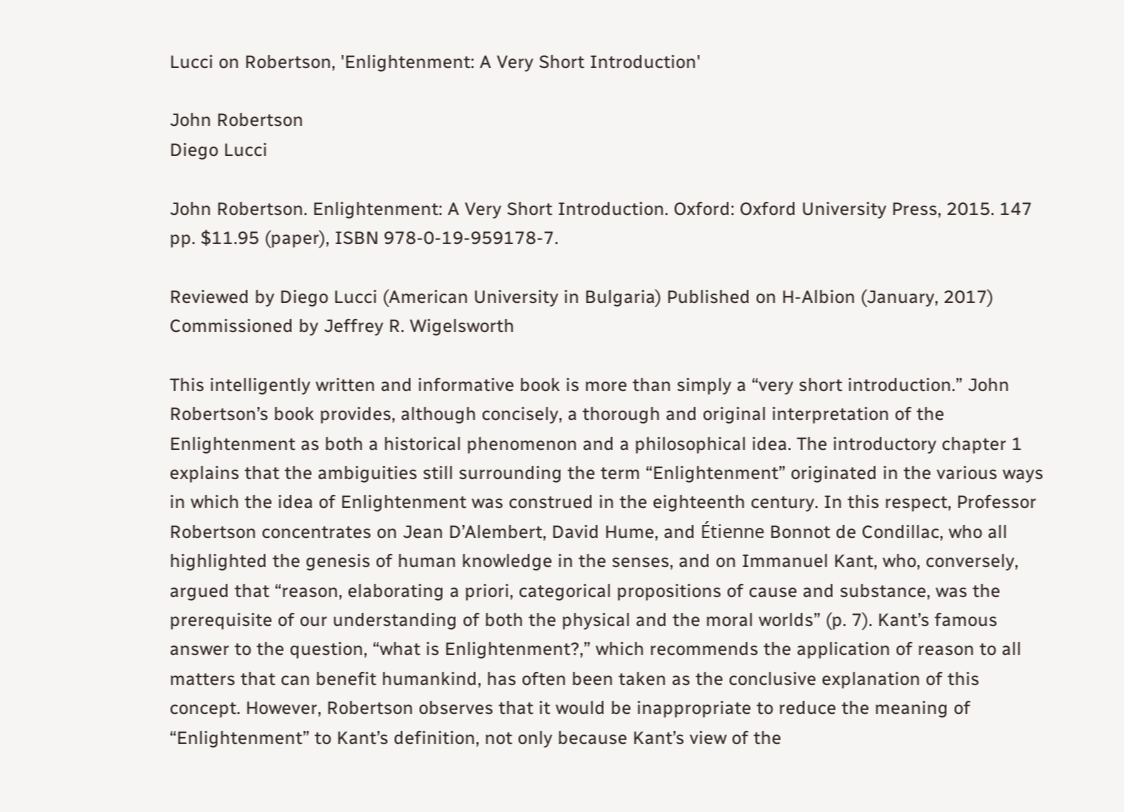Lucci on Robertson, 'Enlightenment: A Very Short Introduction'

John Robertson
Diego Lucci

John Robertson. Enlightenment: A Very Short Introduction. Oxford: Oxford University Press, 2015. 147 pp. $11.95 (paper), ISBN 978-0-19-959178-7.

Reviewed by Diego Lucci (American University in Bulgaria) Published on H-Albion (January, 2017) Commissioned by Jeffrey R. Wigelsworth

This intelligently written and informative book is more than simply a “very short introduction.” John Robertson’s book provides, although concisely, a thorough and original interpretation of the Enlightenment as both a historical phenomenon and a philosophical idea. The introductory chapter 1 explains that the ambiguities still surrounding the term “Enlightenment” originated in the various ways in which the idea of Enlightenment was construed in the eighteenth century. In this respect, Professor Robertson concentrates on Jean D’Alembert, David Hume, and Étienne Bonnot de Condillac, who all highlighted the genesis of human knowledge in the senses, and on Immanuel Kant, who, conversely, argued that “reason, elaborating a priori, categorical propositions of cause and substance, was the prerequisite of our understanding of both the physical and the moral worlds” (p. 7). Kant’s famous answer to the question, “what is Enlightenment?,” which recommends the application of reason to all matters that can benefit humankind, has often been taken as the conclusive explanation of this concept. However, Robertson observes that it would be inappropriate to reduce the meaning of “Enlightenment” to Kant’s definition, not only because Kant’s view of the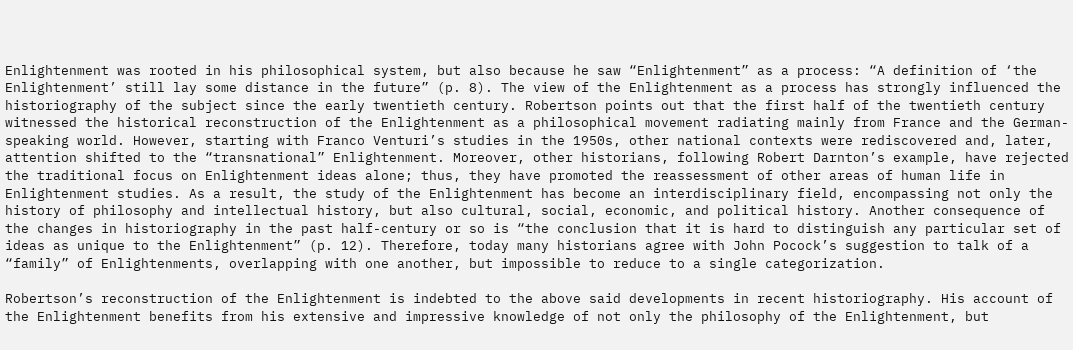Enlightenment was rooted in his philosophical system, but also because he saw “Enlightenment” as a process: “A definition of ‘the Enlightenment’ still lay some distance in the future” (p. 8). The view of the Enlightenment as a process has strongly influenced the historiography of the subject since the early twentieth century. Robertson points out that the first half of the twentieth century witnessed the historical reconstruction of the Enlightenment as a philosophical movement radiating mainly from France and the German-speaking world. However, starting with Franco Venturi’s studies in the 1950s, other national contexts were rediscovered and, later, attention shifted to the “transnational” Enlightenment. Moreover, other historians, following Robert Darnton’s example, have rejected the traditional focus on Enlightenment ideas alone; thus, they have promoted the reassessment of other areas of human life in Enlightenment studies. As a result, the study of the Enlightenment has become an interdisciplinary field, encompassing not only the history of philosophy and intellectual history, but also cultural, social, economic, and political history. Another consequence of the changes in historiography in the past half-century or so is “the conclusion that it is hard to distinguish any particular set of ideas as unique to the Enlightenment” (p. 12). Therefore, today many historians agree with John Pocock’s suggestion to talk of a “family” of Enlightenments, overlapping with one another, but impossible to reduce to a single categorization.

Robertson’s reconstruction of the Enlightenment is indebted to the above said developments in recent historiography. His account of the Enlightenment benefits from his extensive and impressive knowledge of not only the philosophy of the Enlightenment, but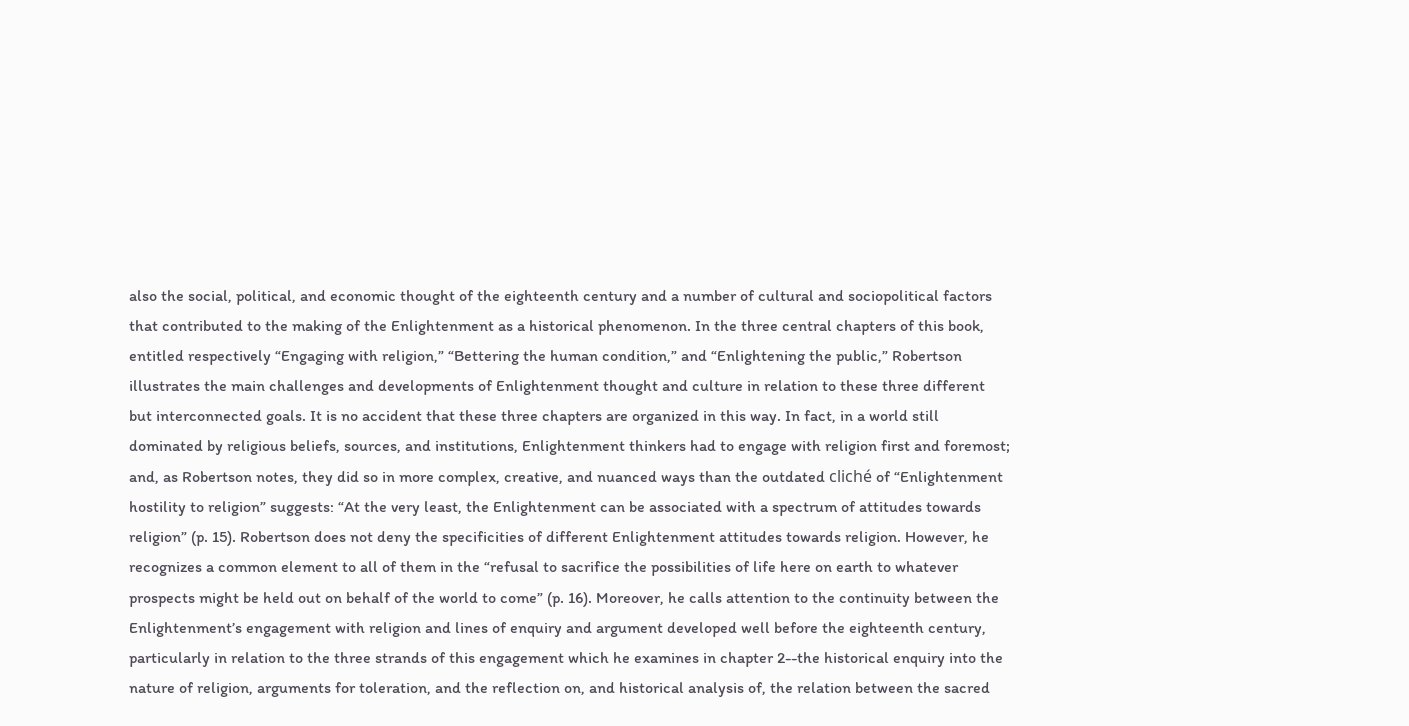also the social, political, and economic thought of the eighteenth century and a number of cultural and sociopolitical factors that contributed to the making of the Enlightenment as a historical phenomenon. In the three central chapters of this book, entitled respectively “Engaging with religion,” “Bettering the human condition,” and “Enlightening the public,” Robertson illustrates the main challenges and developments of Enlightenment thought and culture in relation to these three different but interconnected goals. It is no accident that these three chapters are organized in this way. In fact, in a world still dominated by religious beliefs, sources, and institutions, Enlightenment thinkers had to engage with religion first and foremost; and, as Robertson notes, they did so in more complex, creative, and nuanced ways than the outdated cliché of “Enlightenment hostility to religion” suggests: “At the very least, the Enlightenment can be associated with a spectrum of attitudes towards religion” (p. 15). Robertson does not deny the specificities of different Enlightenment attitudes towards religion. However, he recognizes a common element to all of them in the “refusal to sacrifice the possibilities of life here on earth to whatever prospects might be held out on behalf of the world to come” (p. 16). Moreover, he calls attention to the continuity between the Enlightenment’s engagement with religion and lines of enquiry and argument developed well before the eighteenth century, particularly in relation to the three strands of this engagement which he examines in chapter 2--the historical enquiry into the nature of religion, arguments for toleration, and the reflection on, and historical analysis of, the relation between the sacred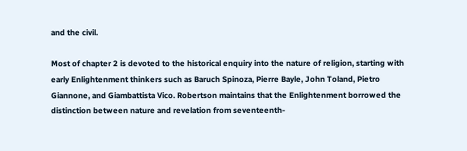and the civil.

Most of chapter 2 is devoted to the historical enquiry into the nature of religion, starting with early Enlightenment thinkers such as Baruch Spinoza, Pierre Bayle, John Toland, Pietro Giannone, and Giambattista Vico. Robertson maintains that the Enlightenment borrowed the distinction between nature and revelation from seventeenth-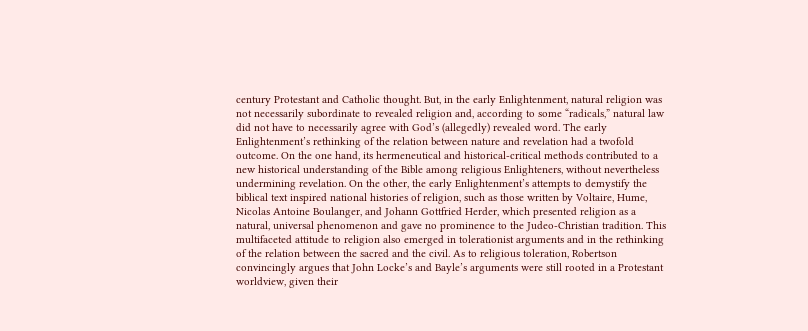century Protestant and Catholic thought. But, in the early Enlightenment, natural religion was not necessarily subordinate to revealed religion and, according to some “radicals,” natural law did not have to necessarily agree with God’s (allegedly) revealed word. The early Enlightenment’s rethinking of the relation between nature and revelation had a twofold outcome. On the one hand, its hermeneutical and historical-critical methods contributed to a new historical understanding of the Bible among religious Enlighteners, without nevertheless undermining revelation. On the other, the early Enlightenment’s attempts to demystify the biblical text inspired national histories of religion, such as those written by Voltaire, Hume, Nicolas Antoine Boulanger, and Johann Gottfried Herder, which presented religion as a natural, universal phenomenon and gave no prominence to the Judeo-Christian tradition. This multifaceted attitude to religion also emerged in tolerationist arguments and in the rethinking of the relation between the sacred and the civil. As to religious toleration, Robertson convincingly argues that John Locke’s and Bayle’s arguments were still rooted in a Protestant worldview, given their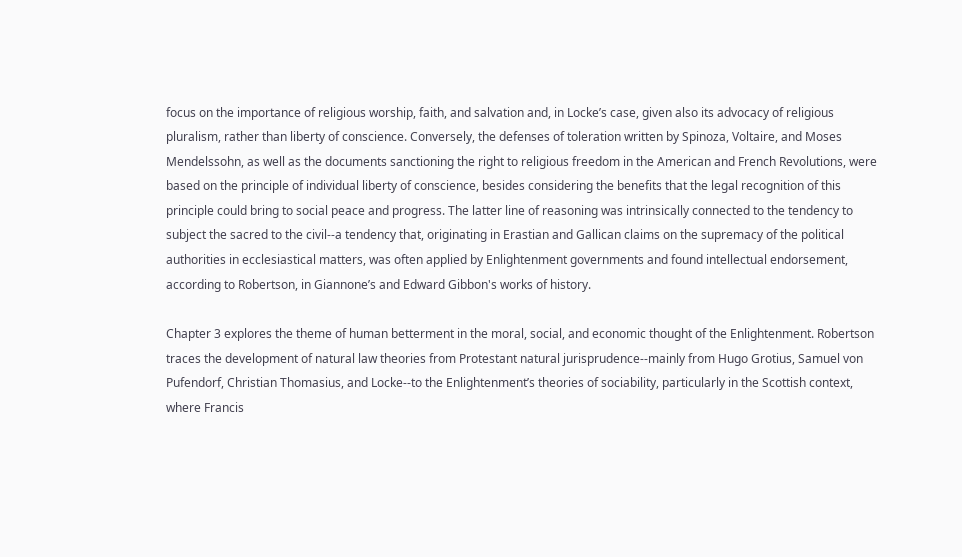focus on the importance of religious worship, faith, and salvation and, in Locke’s case, given also its advocacy of religious pluralism, rather than liberty of conscience. Conversely, the defenses of toleration written by Spinoza, Voltaire, and Moses Mendelssohn, as well as the documents sanctioning the right to religious freedom in the American and French Revolutions, were based on the principle of individual liberty of conscience, besides considering the benefits that the legal recognition of this principle could bring to social peace and progress. The latter line of reasoning was intrinsically connected to the tendency to subject the sacred to the civil--a tendency that, originating in Erastian and Gallican claims on the supremacy of the political authorities in ecclesiastical matters, was often applied by Enlightenment governments and found intellectual endorsement, according to Robertson, in Giannone’s and Edward Gibbon's works of history.

Chapter 3 explores the theme of human betterment in the moral, social, and economic thought of the Enlightenment. Robertson traces the development of natural law theories from Protestant natural jurisprudence--mainly from Hugo Grotius, Samuel von Pufendorf, Christian Thomasius, and Locke--to the Enlightenment’s theories of sociability, particularly in the Scottish context, where Francis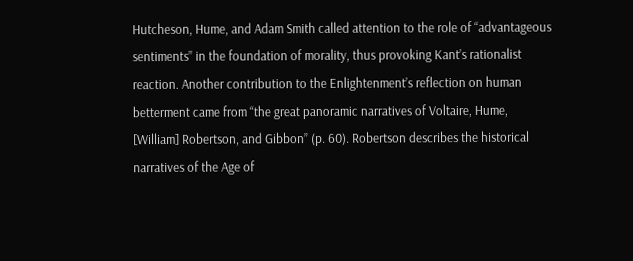Hutcheson, Hume, and Adam Smith called attention to the role of “advantageous sentiments” in the foundation of morality, thus provoking Kant’s rationalist reaction. Another contribution to the Enlightenment’s reflection on human betterment came from “the great panoramic narratives of Voltaire, Hume, [William] Robertson, and Gibbon” (p. 60). Robertson describes the historical narratives of the Age of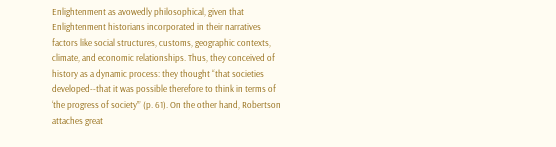Enlightenment as avowedly philosophical, given that Enlightenment historians incorporated in their narratives factors like social structures, customs, geographic contexts, climate, and economic relationships. Thus, they conceived of history as a dynamic process: they thought “that societies developed--that it was possible therefore to think in terms of ‘the progress of society’” (p. 61). On the other hand, Robertson attaches great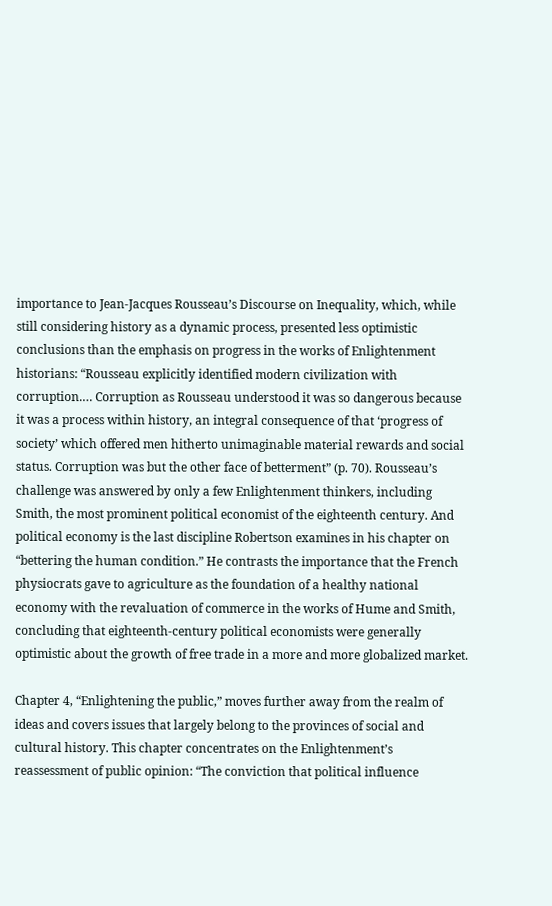importance to Jean-Jacques Rousseau’s Discourse on Inequality, which, while still considering history as a dynamic process, presented less optimistic conclusions than the emphasis on progress in the works of Enlightenment historians: “Rousseau explicitly identified modern civilization with corruption.… Corruption as Rousseau understood it was so dangerous because it was a process within history, an integral consequence of that ‘progress of society’ which offered men hitherto unimaginable material rewards and social status. Corruption was but the other face of betterment” (p. 70). Rousseau’s challenge was answered by only a few Enlightenment thinkers, including Smith, the most prominent political economist of the eighteenth century. And political economy is the last discipline Robertson examines in his chapter on “bettering the human condition.” He contrasts the importance that the French physiocrats gave to agriculture as the foundation of a healthy national economy with the revaluation of commerce in the works of Hume and Smith, concluding that eighteenth-century political economists were generally optimistic about the growth of free trade in a more and more globalized market.

Chapter 4, “Enlightening the public,” moves further away from the realm of ideas and covers issues that largely belong to the provinces of social and cultural history. This chapter concentrates on the Enlightenment’s reassessment of public opinion: “The conviction that political influence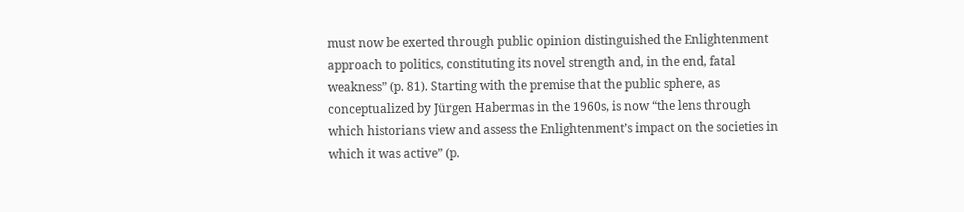must now be exerted through public opinion distinguished the Enlightenment approach to politics, constituting its novel strength and, in the end, fatal weakness” (p. 81). Starting with the premise that the public sphere, as conceptualized by Jürgen Habermas in the 1960s, is now “the lens through which historians view and assess the Enlightenment’s impact on the societies in which it was active” (p.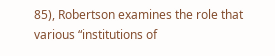85), Robertson examines the role that various “institutions of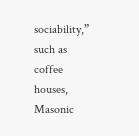sociability,” such as coffee houses, Masonic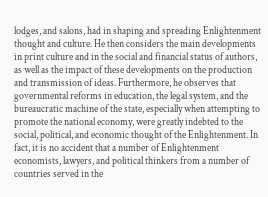lodges, and salons, had in shaping and spreading Enlightenment thought and culture. He then considers the main developments in print culture and in the social and financial status of authors, as well as the impact of these developments on the production and transmission of ideas. Furthermore, he observes that governmental reforms in education, the legal system, and the bureaucratic machine of the state, especially when attempting to promote the national economy, were greatly indebted to the social, political, and economic thought of the Enlightenment. In fact, it is no accident that a number of Enlightenment economists, lawyers, and political thinkers from a number of countries served in the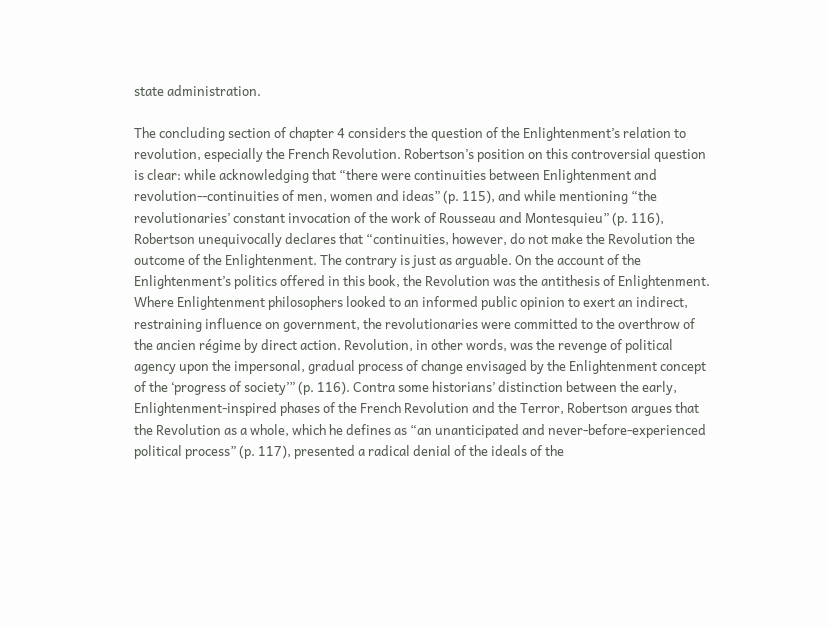state administration.

The concluding section of chapter 4 considers the question of the Enlightenment’s relation to revolution, especially the French Revolution. Robertson’s position on this controversial question is clear: while acknowledging that “there were continuities between Enlightenment and revolution--continuities of men, women and ideas” (p. 115), and while mentioning “the revolutionaries’ constant invocation of the work of Rousseau and Montesquieu” (p. 116), Robertson unequivocally declares that “continuities, however, do not make the Revolution the outcome of the Enlightenment. The contrary is just as arguable. On the account of the Enlightenment’s politics offered in this book, the Revolution was the antithesis of Enlightenment. Where Enlightenment philosophers looked to an informed public opinion to exert an indirect, restraining influence on government, the revolutionaries were committed to the overthrow of the ancien régime by direct action. Revolution, in other words, was the revenge of political agency upon the impersonal, gradual process of change envisaged by the Enlightenment concept of the ‘progress of society’” (p. 116). Contra some historians’ distinction between the early, Enlightenment-inspired phases of the French Revolution and the Terror, Robertson argues that the Revolution as a whole, which he defines as “an unanticipated and never-before-experienced political process” (p. 117), presented a radical denial of the ideals of the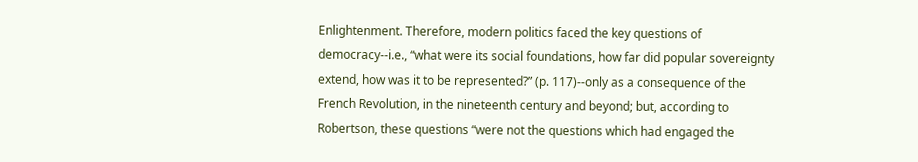Enlightenment. Therefore, modern politics faced the key questions of democracy--i.e., “what were its social foundations, how far did popular sovereignty extend, how was it to be represented?” (p. 117)--only as a consequence of the French Revolution, in the nineteenth century and beyond; but, according to Robertson, these questions “were not the questions which had engaged the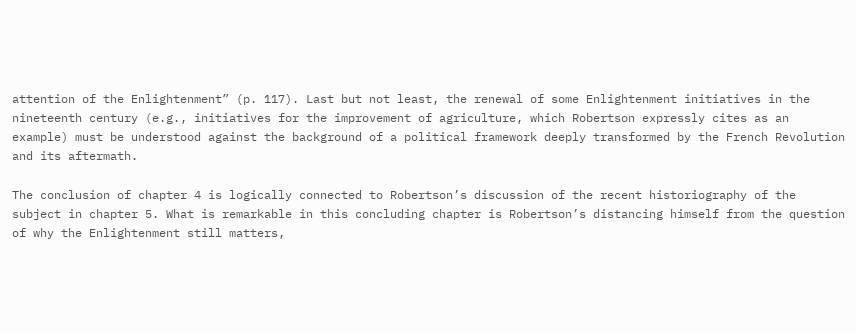attention of the Enlightenment” (p. 117). Last but not least, the renewal of some Enlightenment initiatives in the nineteenth century (e.g., initiatives for the improvement of agriculture, which Robertson expressly cites as an example) must be understood against the background of a political framework deeply transformed by the French Revolution and its aftermath.

The conclusion of chapter 4 is logically connected to Robertson’s discussion of the recent historiography of the subject in chapter 5. What is remarkable in this concluding chapter is Robertson’s distancing himself from the question of why the Enlightenment still matters,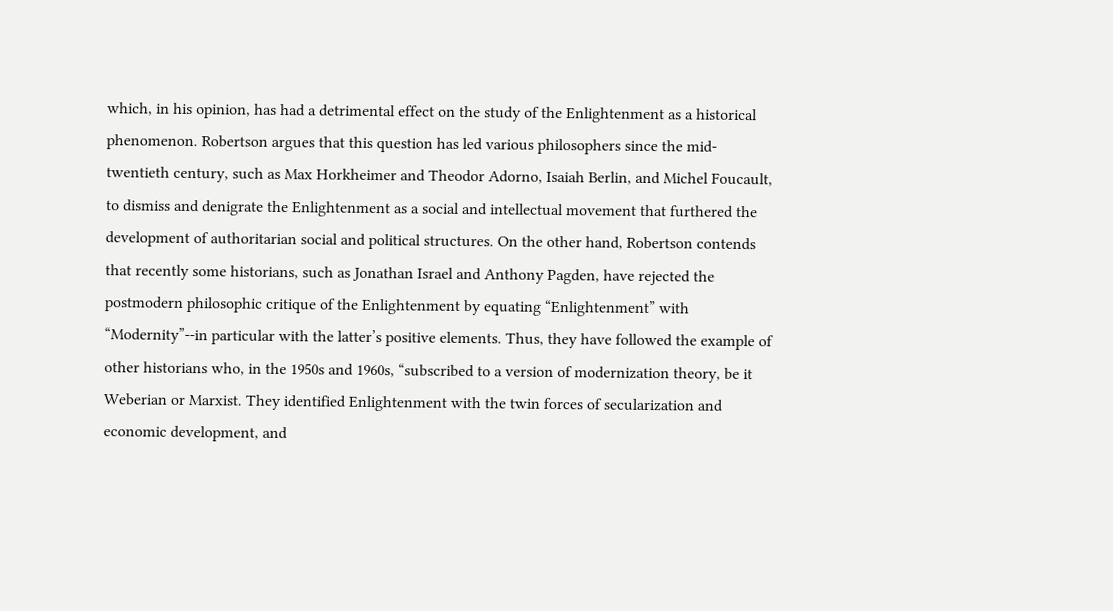which, in his opinion, has had a detrimental effect on the study of the Enlightenment as a historical phenomenon. Robertson argues that this question has led various philosophers since the mid-twentieth century, such as Max Horkheimer and Theodor Adorno, Isaiah Berlin, and Michel Foucault, to dismiss and denigrate the Enlightenment as a social and intellectual movement that furthered the development of authoritarian social and political structures. On the other hand, Robertson contends that recently some historians, such as Jonathan Israel and Anthony Pagden, have rejected the postmodern philosophic critique of the Enlightenment by equating “Enlightenment” with “Modernity”--in particular with the latter’s positive elements. Thus, they have followed the example of other historians who, in the 1950s and 1960s, “subscribed to a version of modernization theory, be it Weberian or Marxist. They identified Enlightenment with the twin forces of secularization and economic development, and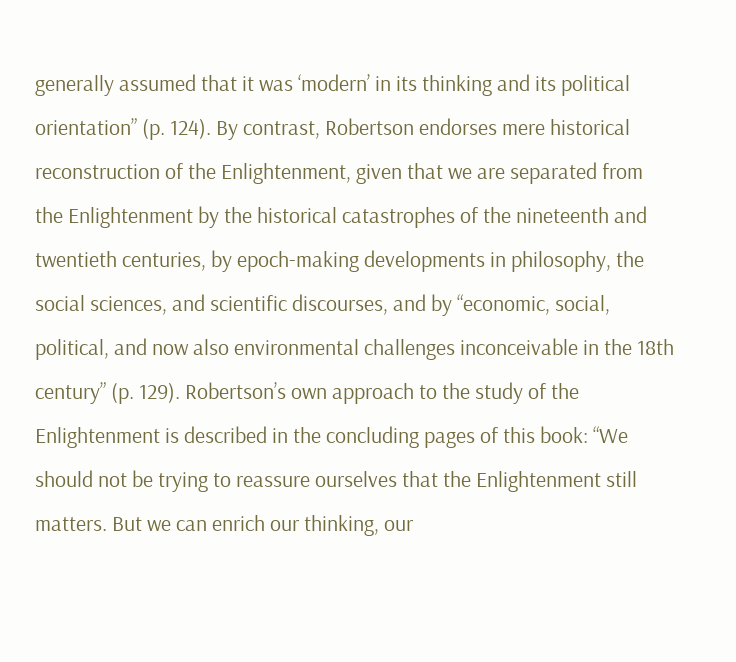generally assumed that it was ‘modern’ in its thinking and its political orientation” (p. 124). By contrast, Robertson endorses mere historical reconstruction of the Enlightenment, given that we are separated from the Enlightenment by the historical catastrophes of the nineteenth and twentieth centuries, by epoch-making developments in philosophy, the social sciences, and scientific discourses, and by “economic, social, political, and now also environmental challenges inconceivable in the 18th century” (p. 129). Robertson’s own approach to the study of the Enlightenment is described in the concluding pages of this book: “We should not be trying to reassure ourselves that the Enlightenment still matters. But we can enrich our thinking, our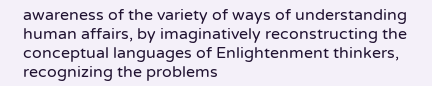awareness of the variety of ways of understanding human affairs, by imaginatively reconstructing the conceptual languages of Enlightenment thinkers, recognizing the problems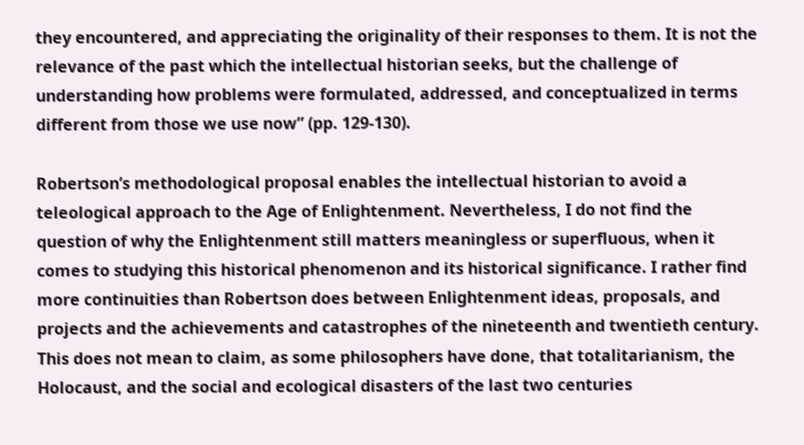they encountered, and appreciating the originality of their responses to them. It is not the relevance of the past which the intellectual historian seeks, but the challenge of understanding how problems were formulated, addressed, and conceptualized in terms different from those we use now” (pp. 129-130).

Robertson’s methodological proposal enables the intellectual historian to avoid a teleological approach to the Age of Enlightenment. Nevertheless, I do not find the question of why the Enlightenment still matters meaningless or superfluous, when it comes to studying this historical phenomenon and its historical significance. I rather find more continuities than Robertson does between Enlightenment ideas, proposals, and projects and the achievements and catastrophes of the nineteenth and twentieth century. This does not mean to claim, as some philosophers have done, that totalitarianism, the Holocaust, and the social and ecological disasters of the last two centuries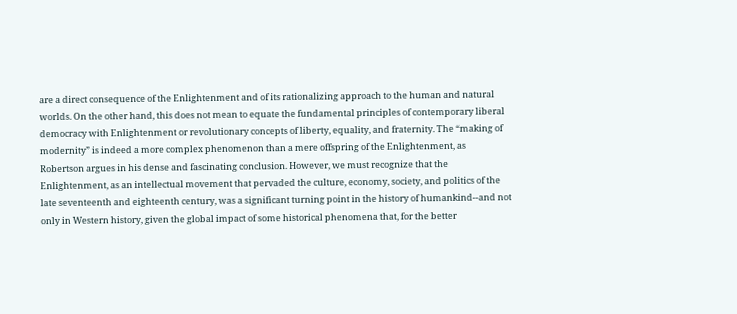are a direct consequence of the Enlightenment and of its rationalizing approach to the human and natural worlds. On the other hand, this does not mean to equate the fundamental principles of contemporary liberal democracy with Enlightenment or revolutionary concepts of liberty, equality, and fraternity. The “making of modernity” is indeed a more complex phenomenon than a mere offspring of the Enlightenment, as Robertson argues in his dense and fascinating conclusion. However, we must recognize that the Enlightenment, as an intellectual movement that pervaded the culture, economy, society, and politics of the late seventeenth and eighteenth century, was a significant turning point in the history of humankind--and not only in Western history, given the global impact of some historical phenomena that, for the better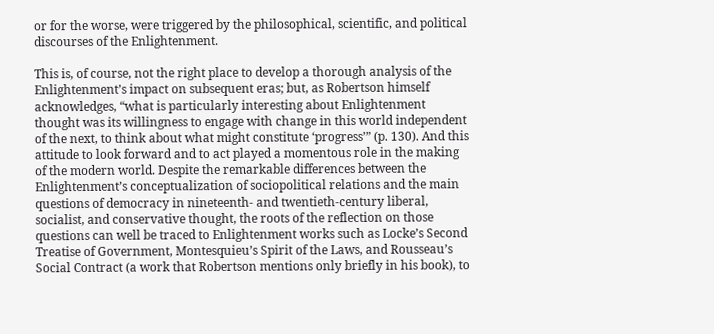or for the worse, were triggered by the philosophical, scientific, and political discourses of the Enlightenment.

This is, of course, not the right place to develop a thorough analysis of the Enlightenment’s impact on subsequent eras; but, as Robertson himself acknowledges, “what is particularly interesting about Enlightenment thought was its willingness to engage with change in this world independent of the next, to think about what might constitute ‘progress’” (p. 130). And this attitude to look forward and to act played a momentous role in the making of the modern world. Despite the remarkable differences between the Enlightenment’s conceptualization of sociopolitical relations and the main questions of democracy in nineteenth- and twentieth-century liberal, socialist, and conservative thought, the roots of the reflection on those questions can well be traced to Enlightenment works such as Locke’s Second Treatise of Government, Montesquieu’s Spirit of the Laws, and Rousseau’s Social Contract (a work that Robertson mentions only briefly in his book), to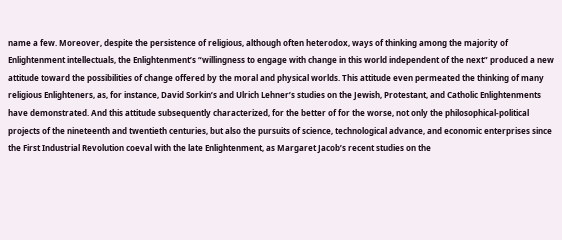name a few. Moreover, despite the persistence of religious, although often heterodox, ways of thinking among the majority of Enlightenment intellectuals, the Enlightenment’s “willingness to engage with change in this world independent of the next” produced a new attitude toward the possibilities of change offered by the moral and physical worlds. This attitude even permeated the thinking of many religious Enlighteners, as, for instance, David Sorkin’s and Ulrich Lehner’s studies on the Jewish, Protestant, and Catholic Enlightenments have demonstrated. And this attitude subsequently characterized, for the better of for the worse, not only the philosophical-political projects of the nineteenth and twentieth centuries, but also the pursuits of science, technological advance, and economic enterprises since the First Industrial Revolution coeval with the late Enlightenment, as Margaret Jacob’s recent studies on the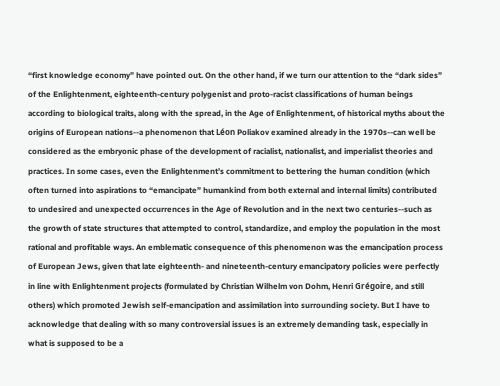“first knowledge economy” have pointed out. On the other hand, if we turn our attention to the “dark sides” of the Enlightenment, eighteenth-century polygenist and proto-racist classifications of human beings according to biological traits, along with the spread, in the Age of Enlightenment, of historical myths about the origins of European nations--a phenomenon that Léon Poliakov examined already in the 1970s--can well be considered as the embryonic phase of the development of racialist, nationalist, and imperialist theories and practices. In some cases, even the Enlightenment’s commitment to bettering the human condition (which often turned into aspirations to “emancipate” humankind from both external and internal limits) contributed to undesired and unexpected occurrences in the Age of Revolution and in the next two centuries--such as the growth of state structures that attempted to control, standardize, and employ the population in the most rational and profitable ways. An emblematic consequence of this phenomenon was the emancipation process of European Jews, given that late eighteenth- and nineteenth-century emancipatory policies were perfectly in line with Enlightenment projects (formulated by Christian Wilhelm von Dohm, Henri Grégoire, and still others) which promoted Jewish self-emancipation and assimilation into surrounding society. But I have to acknowledge that dealing with so many controversial issues is an extremely demanding task, especially in what is supposed to be a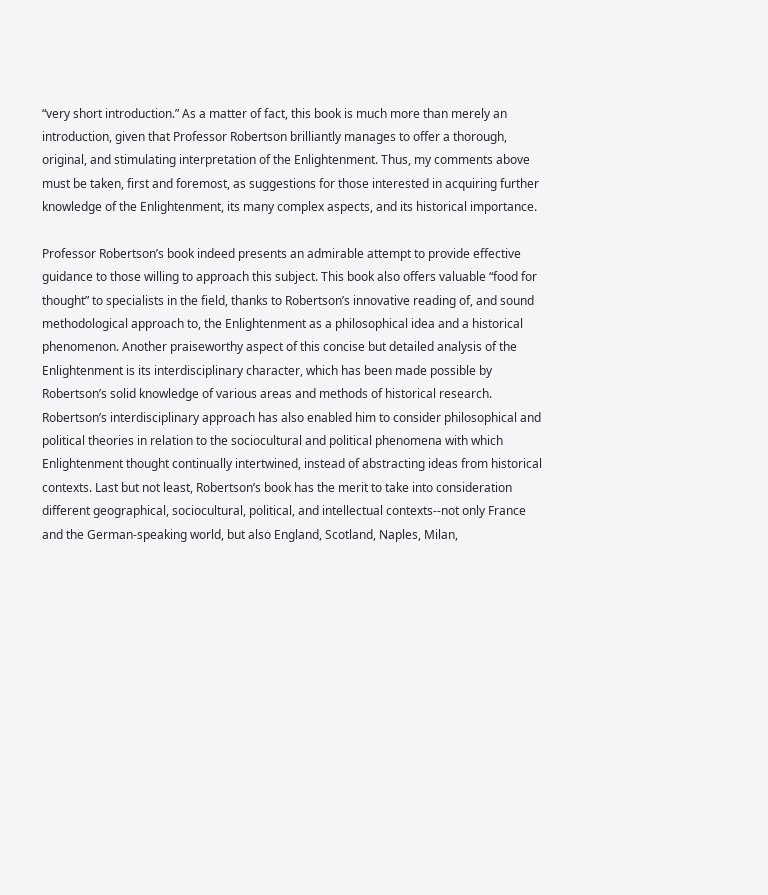“very short introduction.” As a matter of fact, this book is much more than merely an introduction, given that Professor Robertson brilliantly manages to offer a thorough, original, and stimulating interpretation of the Enlightenment. Thus, my comments above must be taken, first and foremost, as suggestions for those interested in acquiring further knowledge of the Enlightenment, its many complex aspects, and its historical importance.

Professor Robertson’s book indeed presents an admirable attempt to provide effective guidance to those willing to approach this subject. This book also offers valuable “food for thought” to specialists in the field, thanks to Robertson’s innovative reading of, and sound methodological approach to, the Enlightenment as a philosophical idea and a historical phenomenon. Another praiseworthy aspect of this concise but detailed analysis of the Enlightenment is its interdisciplinary character, which has been made possible by Robertson’s solid knowledge of various areas and methods of historical research. Robertson’s interdisciplinary approach has also enabled him to consider philosophical and political theories in relation to the sociocultural and political phenomena with which Enlightenment thought continually intertwined, instead of abstracting ideas from historical contexts. Last but not least, Robertson’s book has the merit to take into consideration different geographical, sociocultural, political, and intellectual contexts--not only France and the German-speaking world, but also England, Scotland, Naples, Milan,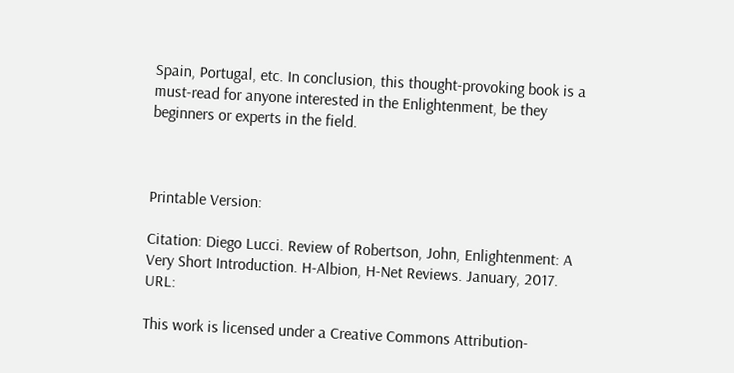Spain, Portugal, etc. In conclusion, this thought-provoking book is a must-read for anyone interested in the Enlightenment, be they beginners or experts in the field.



Printable Version:

Citation: Diego Lucci. Review of Robertson, John, Enlightenment: A Very Short Introduction. H-Albion, H-Net Reviews. January, 2017. URL:

This work is licensed under a Creative Commons Attribution-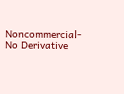Noncommercial-No Derivative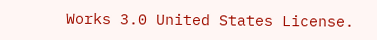Works 3.0 United States License.